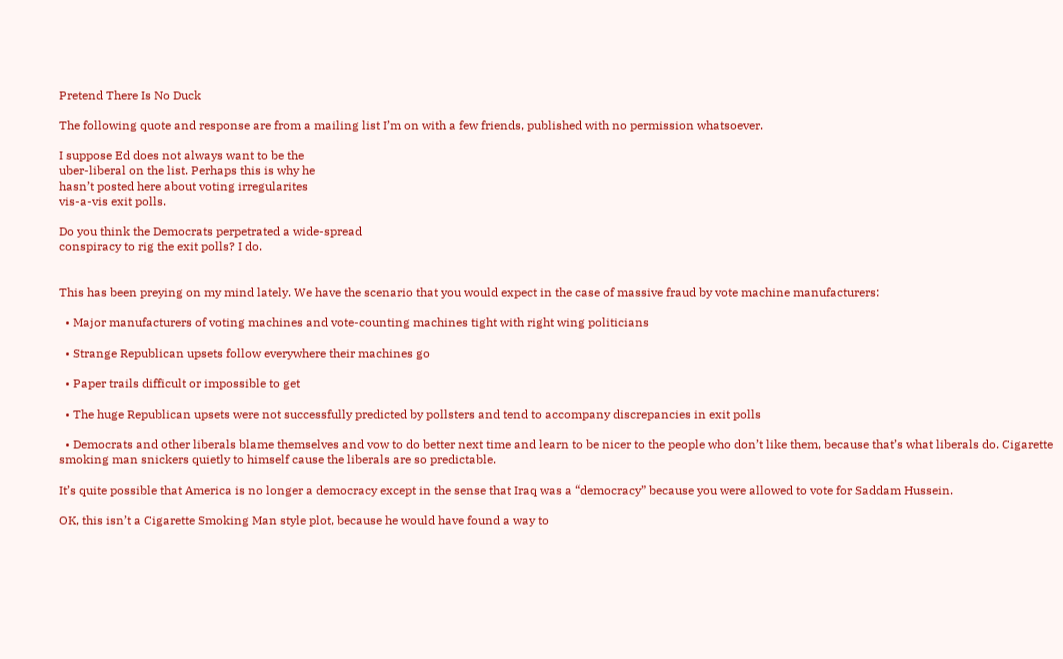Pretend There Is No Duck

The following quote and response are from a mailing list I’m on with a few friends, published with no permission whatsoever.

I suppose Ed does not always want to be the
uber-liberal on the list. Perhaps this is why he
hasn’t posted here about voting irregularites
vis-a-vis exit polls.

Do you think the Democrats perpetrated a wide-spread
conspiracy to rig the exit polls? I do.


This has been preying on my mind lately. We have the scenario that you would expect in the case of massive fraud by vote machine manufacturers:

  • Major manufacturers of voting machines and vote-counting machines tight with right wing politicians

  • Strange Republican upsets follow everywhere their machines go

  • Paper trails difficult or impossible to get

  • The huge Republican upsets were not successfully predicted by pollsters and tend to accompany discrepancies in exit polls

  • Democrats and other liberals blame themselves and vow to do better next time and learn to be nicer to the people who don’t like them, because that’s what liberals do. Cigarette smoking man snickers quietly to himself cause the liberals are so predictable.

It’s quite possible that America is no longer a democracy except in the sense that Iraq was a “democracy” because you were allowed to vote for Saddam Hussein.

OK, this isn’t a Cigarette Smoking Man style plot, because he would have found a way to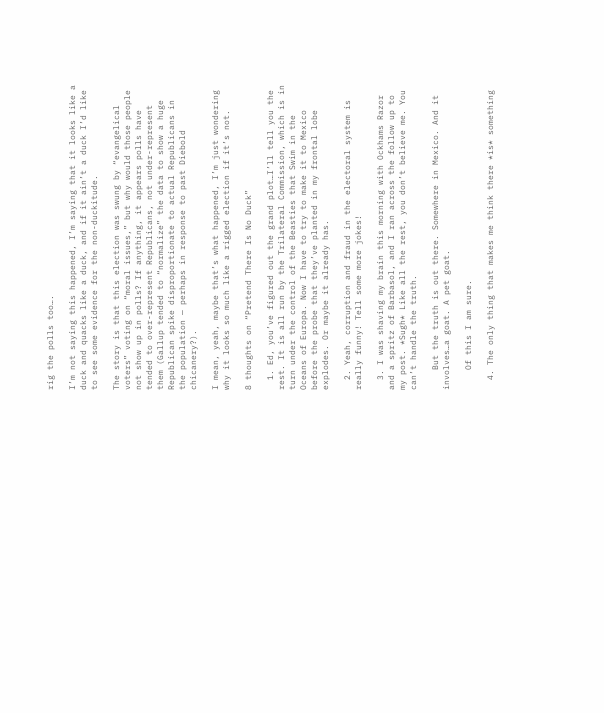rig the polls too….

I’m not saying this happened, I’m saying that it looks like a duck and quacks like a duck, and if it ain’t a duck I’d like to see some evidence for the non-duckitude.

The story is that this election was swung by “evangelical voters” voting on “moral issues,” but why would those people not show up in polls? If anything, it appears polls have tended to over-represent Republicans, not under-represent them (Gallup tended to “normalize” the data to show a huge Republican spike disproportionate to actual Republicans in the population — perhaps in response to past Diebold chicanery?).

I mean, yeah, maybe that’s what happened, I’m just wondering why it looks so much like a rigged election if it’s not.

8 thoughts on “Pretend There Is No Duck”

  1. Ed, you’ve figured out the grand plot…I’ll tell you the rest. It is all run by the Trilateral Commission, which is in turn under the control of the Beasties that Swim in the Oceans of Europa. Now I have to try to make it to Mexico before the probe that they’ve planted in my frontal lobe explodes. Or maybe it already has.

  2. Yeah, corruption and fraud in the electoral system is really funny! Tell some more jokes!

  3. I was shaving my brain this morning with Ockhams Razor and a spritz of Barbasol, and I ran across the follow up to my post. *Sugh* Like all the rest, you don’t believe me. You can’t handle the truth.

    But the truth is out there. Somewhere in Mexico. And it involves…a goat. A pet goat.

    Of this I am sure.

  4. The only thing that makes me think there *is* something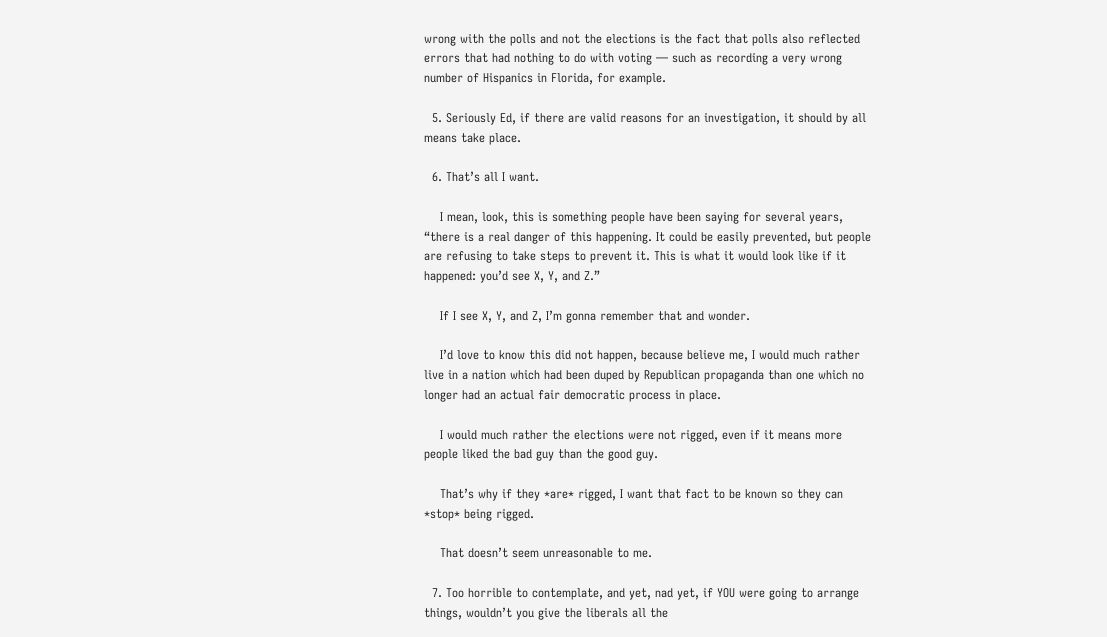wrong with the polls and not the elections is the fact that polls also reflected errors that had nothing to do with voting — such as recording a very wrong number of Hispanics in Florida, for example.

  5. Seriously Ed, if there are valid reasons for an investigation, it should by all means take place.

  6. That’s all I want.

    I mean, look, this is something people have been saying for several years, “there is a real danger of this happening. It could be easily prevented, but people are refusing to take steps to prevent it. This is what it would look like if it happened: you’d see X, Y, and Z.”

    If I see X, Y, and Z, I’m gonna remember that and wonder.

    I’d love to know this did not happen, because believe me, I would much rather live in a nation which had been duped by Republican propaganda than one which no longer had an actual fair democratic process in place.

    I would much rather the elections were not rigged, even if it means more people liked the bad guy than the good guy.

    That’s why if they *are* rigged, I want that fact to be known so they can *stop* being rigged.

    That doesn’t seem unreasonable to me.

  7. Too horrible to contemplate, and yet, nad yet, if YOU were going to arrange things, wouldn’t you give the liberals all the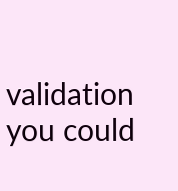validation you could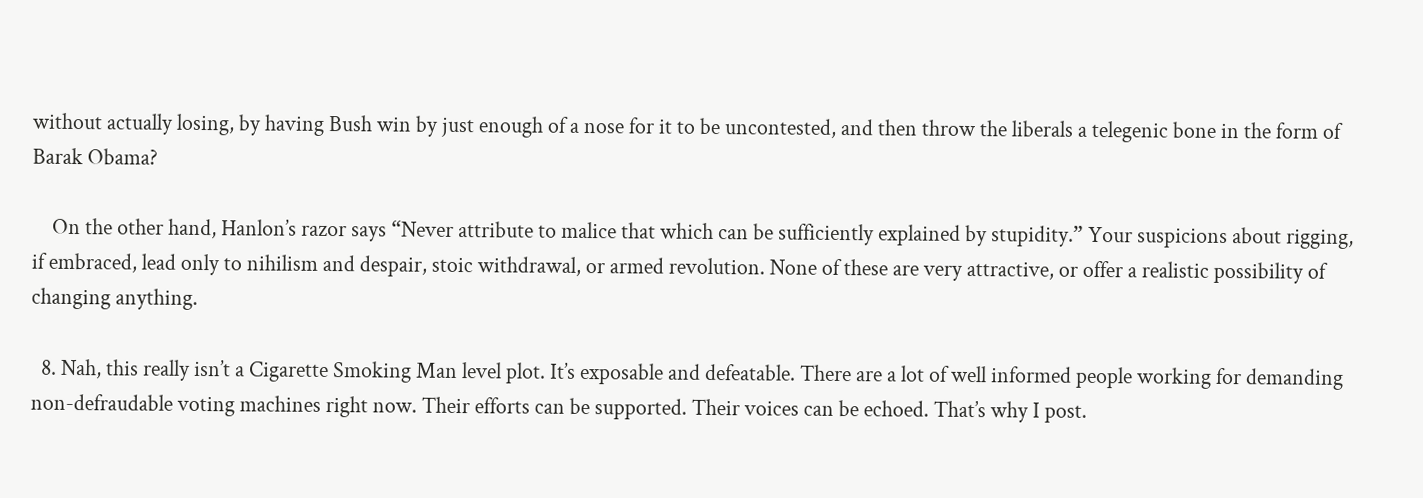without actually losing, by having Bush win by just enough of a nose for it to be uncontested, and then throw the liberals a telegenic bone in the form of Barak Obama?

    On the other hand, Hanlon’s razor says “Never attribute to malice that which can be sufficiently explained by stupidity.” Your suspicions about rigging, if embraced, lead only to nihilism and despair, stoic withdrawal, or armed revolution. None of these are very attractive, or offer a realistic possibility of changing anything.

  8. Nah, this really isn’t a Cigarette Smoking Man level plot. It’s exposable and defeatable. There are a lot of well informed people working for demanding non-defraudable voting machines right now. Their efforts can be supported. Their voices can be echoed. That’s why I post.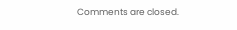Comments are closed.